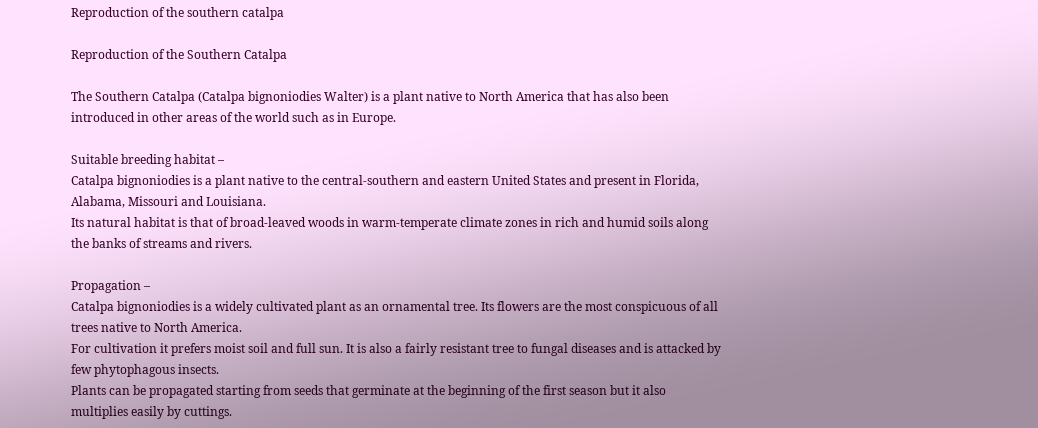Reproduction of the southern catalpa

Reproduction of the Southern Catalpa

The Southern Catalpa (Catalpa bignoniodies Walter) is a plant native to North America that has also been introduced in other areas of the world such as in Europe.

Suitable breeding habitat –
Catalpa bignoniodies is a plant native to the central-southern and eastern United States and present in Florida, Alabama, Missouri and Louisiana.
Its natural habitat is that of broad-leaved woods in warm-temperate climate zones in rich and humid soils along the banks of streams and rivers.

Propagation –
Catalpa bignoniodies is a widely cultivated plant as an ornamental tree. Its flowers are the most conspicuous of all trees native to North America.
For cultivation it prefers moist soil and full sun. It is also a fairly resistant tree to fungal diseases and is attacked by few phytophagous insects.
Plants can be propagated starting from seeds that germinate at the beginning of the first season but it also multiplies easily by cuttings.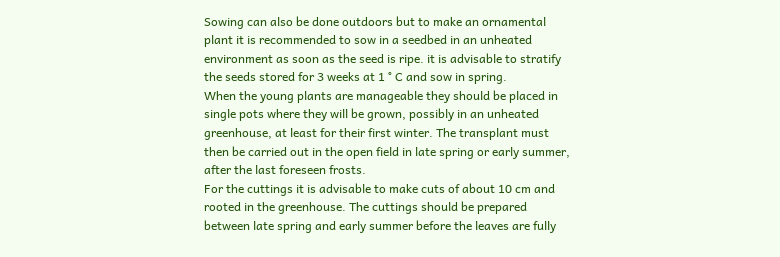Sowing can also be done outdoors but to make an ornamental plant it is recommended to sow in a seedbed in an unheated environment as soon as the seed is ripe. it is advisable to stratify the seeds stored for 3 weeks at 1 ° C and sow in spring.
When the young plants are manageable they should be placed in single pots where they will be grown, possibly in an unheated greenhouse, at least for their first winter. The transplant must then be carried out in the open field in late spring or early summer, after the last foreseen frosts.
For the cuttings it is advisable to make cuts of about 10 cm and rooted in the greenhouse. The cuttings should be prepared between late spring and early summer before the leaves are fully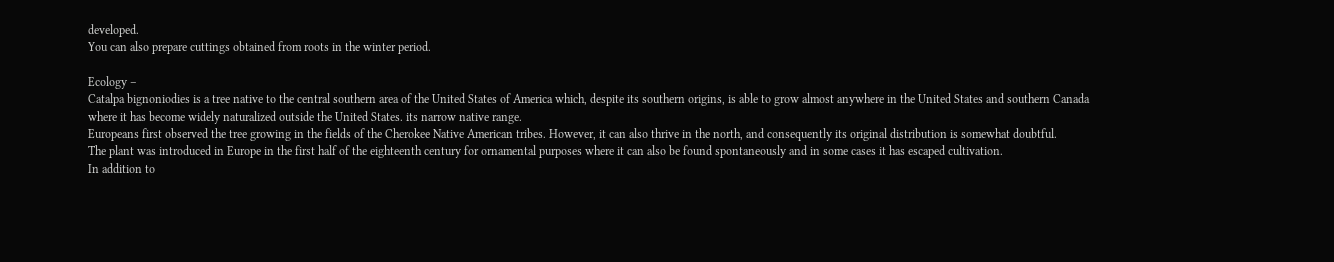developed.
You can also prepare cuttings obtained from roots in the winter period.

Ecology –
Catalpa bignoniodies is a tree native to the central southern area of the United States of America which, despite its southern origins, is able to grow almost anywhere in the United States and southern Canada where it has become widely naturalized outside the United States. its narrow native range.
Europeans first observed the tree growing in the fields of the Cherokee Native American tribes. However, it can also thrive in the north, and consequently its original distribution is somewhat doubtful.
The plant was introduced in Europe in the first half of the eighteenth century for ornamental purposes where it can also be found spontaneously and in some cases it has escaped cultivation.
In addition to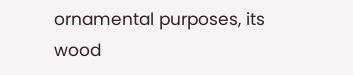ornamental purposes, its wood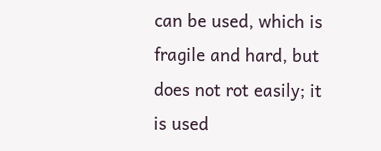can be used, which is fragile and hard, but does not rot easily; it is used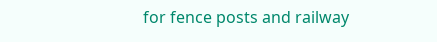for fence posts and railway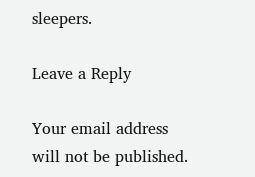sleepers.

Leave a Reply

Your email address will not be published.